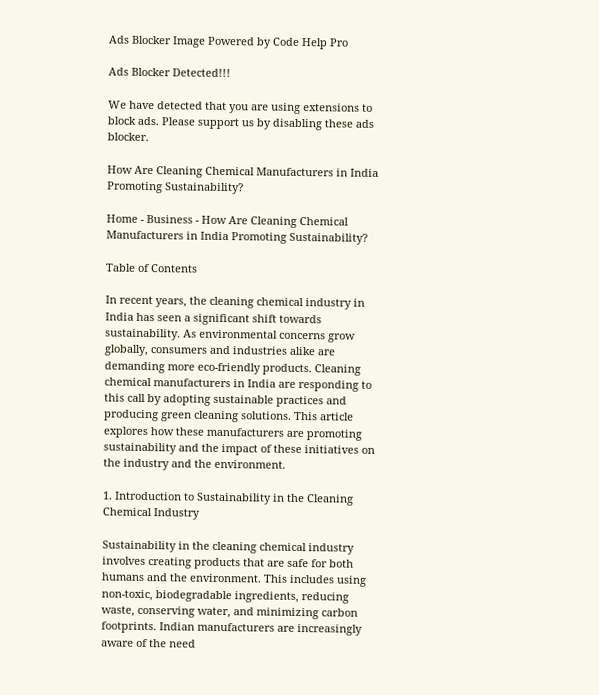Ads Blocker Image Powered by Code Help Pro

Ads Blocker Detected!!!

We have detected that you are using extensions to block ads. Please support us by disabling these ads blocker.

How Are Cleaning Chemical Manufacturers in India Promoting Sustainability?

Home - Business - How Are Cleaning Chemical Manufacturers in India Promoting Sustainability?

Table of Contents

In recent years, the cleaning chemical industry in India has seen a significant shift towards sustainability. As environmental concerns grow globally, consumers and industries alike are demanding more eco-friendly products. Cleaning chemical manufacturers in India are responding to this call by adopting sustainable practices and producing green cleaning solutions. This article explores how these manufacturers are promoting sustainability and the impact of these initiatives on the industry and the environment.

1. Introduction to Sustainability in the Cleaning Chemical Industry

Sustainability in the cleaning chemical industry involves creating products that are safe for both humans and the environment. This includes using non-toxic, biodegradable ingredients, reducing waste, conserving water, and minimizing carbon footprints. Indian manufacturers are increasingly aware of the need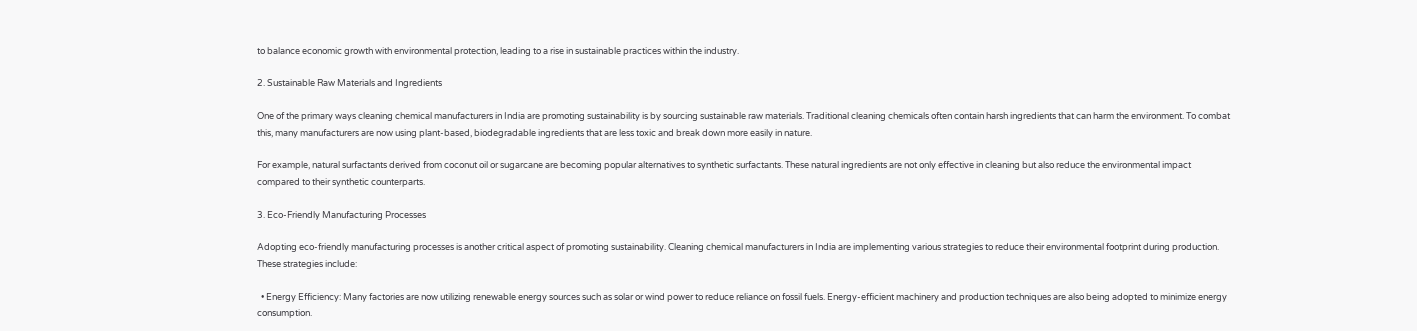to balance economic growth with environmental protection, leading to a rise in sustainable practices within the industry.

2. Sustainable Raw Materials and Ingredients

One of the primary ways cleaning chemical manufacturers in India are promoting sustainability is by sourcing sustainable raw materials. Traditional cleaning chemicals often contain harsh ingredients that can harm the environment. To combat this, many manufacturers are now using plant-based, biodegradable ingredients that are less toxic and break down more easily in nature.

For example, natural surfactants derived from coconut oil or sugarcane are becoming popular alternatives to synthetic surfactants. These natural ingredients are not only effective in cleaning but also reduce the environmental impact compared to their synthetic counterparts.

3. Eco-Friendly Manufacturing Processes

Adopting eco-friendly manufacturing processes is another critical aspect of promoting sustainability. Cleaning chemical manufacturers in India are implementing various strategies to reduce their environmental footprint during production. These strategies include:

  • Energy Efficiency: Many factories are now utilizing renewable energy sources such as solar or wind power to reduce reliance on fossil fuels. Energy-efficient machinery and production techniques are also being adopted to minimize energy consumption.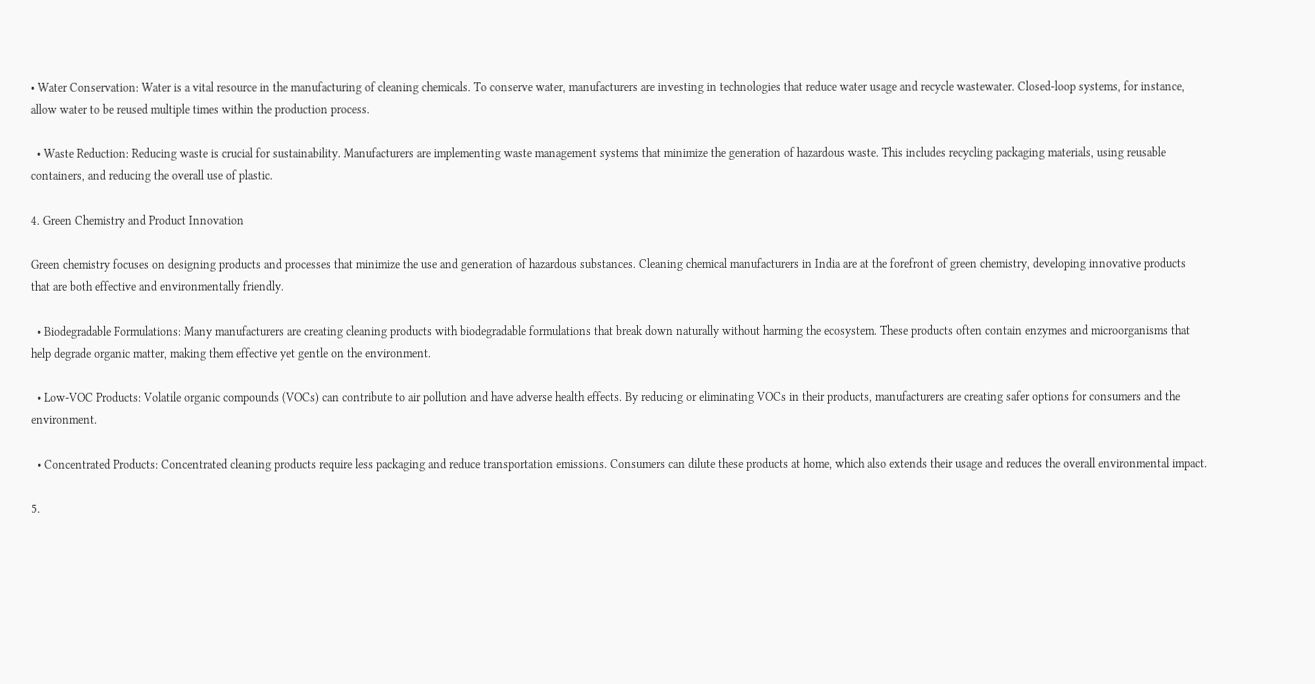• Water Conservation: Water is a vital resource in the manufacturing of cleaning chemicals. To conserve water, manufacturers are investing in technologies that reduce water usage and recycle wastewater. Closed-loop systems, for instance, allow water to be reused multiple times within the production process.

  • Waste Reduction: Reducing waste is crucial for sustainability. Manufacturers are implementing waste management systems that minimize the generation of hazardous waste. This includes recycling packaging materials, using reusable containers, and reducing the overall use of plastic.

4. Green Chemistry and Product Innovation

Green chemistry focuses on designing products and processes that minimize the use and generation of hazardous substances. Cleaning chemical manufacturers in India are at the forefront of green chemistry, developing innovative products that are both effective and environmentally friendly.

  • Biodegradable Formulations: Many manufacturers are creating cleaning products with biodegradable formulations that break down naturally without harming the ecosystem. These products often contain enzymes and microorganisms that help degrade organic matter, making them effective yet gentle on the environment.

  • Low-VOC Products: Volatile organic compounds (VOCs) can contribute to air pollution and have adverse health effects. By reducing or eliminating VOCs in their products, manufacturers are creating safer options for consumers and the environment.

  • Concentrated Products: Concentrated cleaning products require less packaging and reduce transportation emissions. Consumers can dilute these products at home, which also extends their usage and reduces the overall environmental impact.

5.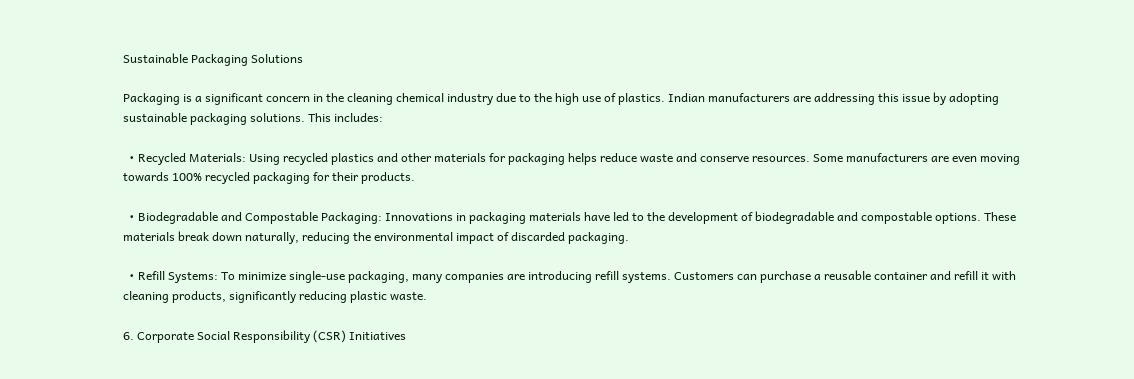Sustainable Packaging Solutions

Packaging is a significant concern in the cleaning chemical industry due to the high use of plastics. Indian manufacturers are addressing this issue by adopting sustainable packaging solutions. This includes:

  • Recycled Materials: Using recycled plastics and other materials for packaging helps reduce waste and conserve resources. Some manufacturers are even moving towards 100% recycled packaging for their products.

  • Biodegradable and Compostable Packaging: Innovations in packaging materials have led to the development of biodegradable and compostable options. These materials break down naturally, reducing the environmental impact of discarded packaging.

  • Refill Systems: To minimize single-use packaging, many companies are introducing refill systems. Customers can purchase a reusable container and refill it with cleaning products, significantly reducing plastic waste.

6. Corporate Social Responsibility (CSR) Initiatives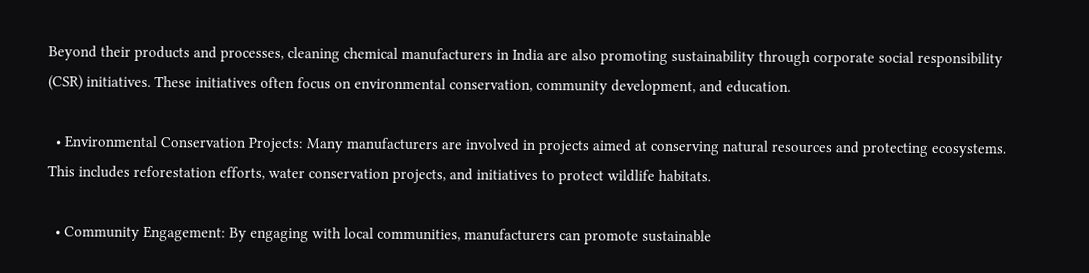Beyond their products and processes, cleaning chemical manufacturers in India are also promoting sustainability through corporate social responsibility (CSR) initiatives. These initiatives often focus on environmental conservation, community development, and education.

  • Environmental Conservation Projects: Many manufacturers are involved in projects aimed at conserving natural resources and protecting ecosystems. This includes reforestation efforts, water conservation projects, and initiatives to protect wildlife habitats.

  • Community Engagement: By engaging with local communities, manufacturers can promote sustainable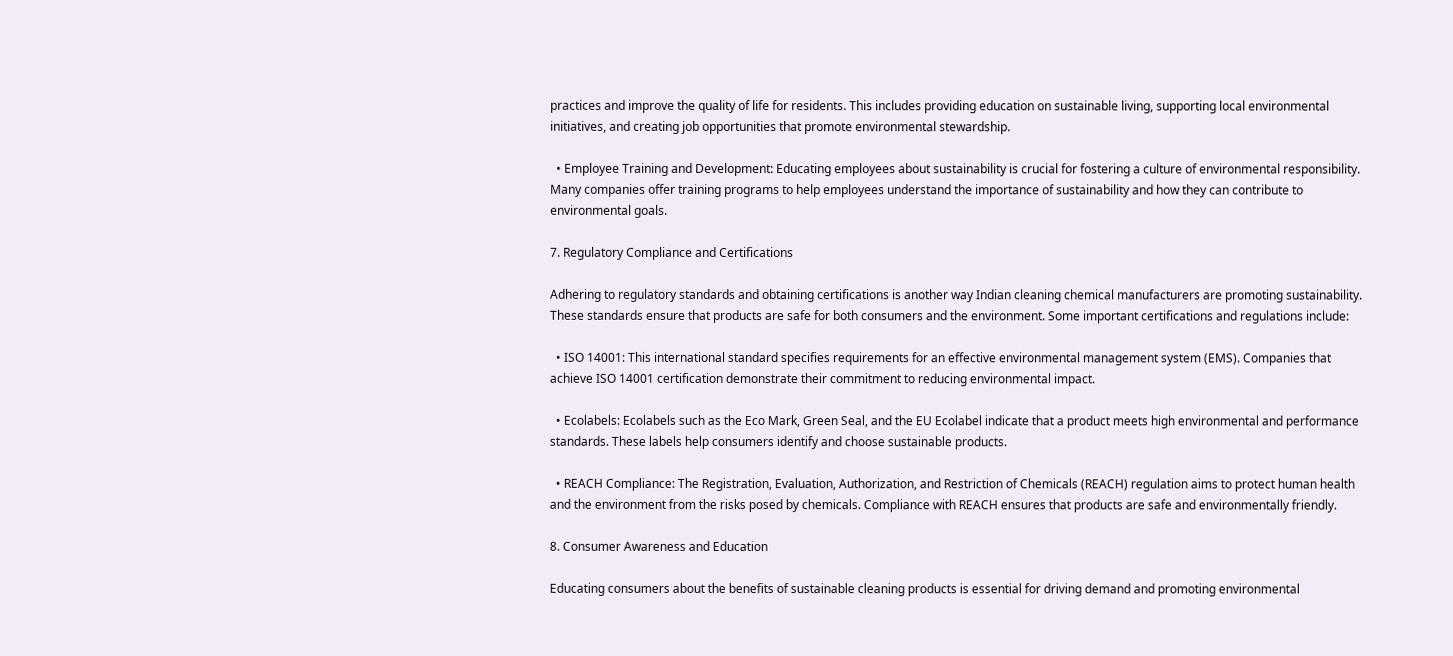practices and improve the quality of life for residents. This includes providing education on sustainable living, supporting local environmental initiatives, and creating job opportunities that promote environmental stewardship.

  • Employee Training and Development: Educating employees about sustainability is crucial for fostering a culture of environmental responsibility. Many companies offer training programs to help employees understand the importance of sustainability and how they can contribute to environmental goals.

7. Regulatory Compliance and Certifications

Adhering to regulatory standards and obtaining certifications is another way Indian cleaning chemical manufacturers are promoting sustainability. These standards ensure that products are safe for both consumers and the environment. Some important certifications and regulations include:

  • ISO 14001: This international standard specifies requirements for an effective environmental management system (EMS). Companies that achieve ISO 14001 certification demonstrate their commitment to reducing environmental impact.

  • Ecolabels: Ecolabels such as the Eco Mark, Green Seal, and the EU Ecolabel indicate that a product meets high environmental and performance standards. These labels help consumers identify and choose sustainable products.

  • REACH Compliance: The Registration, Evaluation, Authorization, and Restriction of Chemicals (REACH) regulation aims to protect human health and the environment from the risks posed by chemicals. Compliance with REACH ensures that products are safe and environmentally friendly.

8. Consumer Awareness and Education

Educating consumers about the benefits of sustainable cleaning products is essential for driving demand and promoting environmental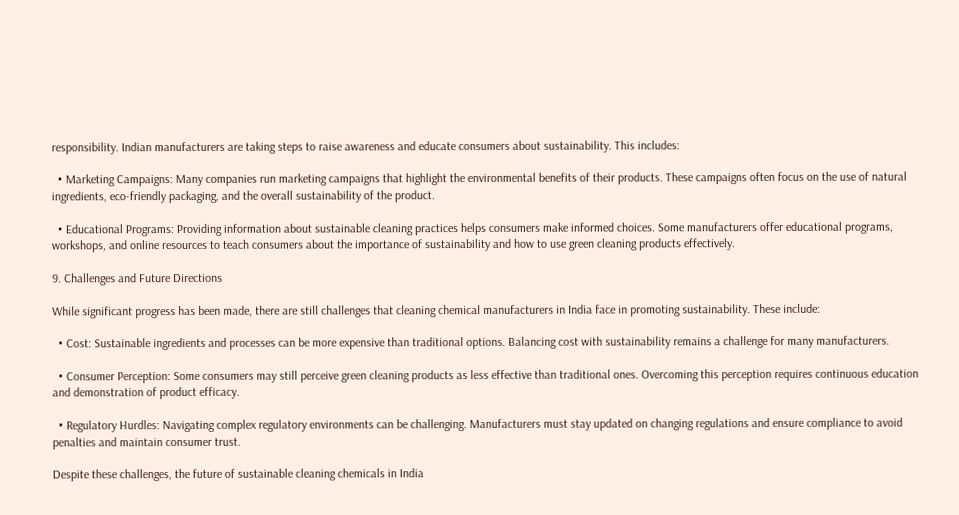responsibility. Indian manufacturers are taking steps to raise awareness and educate consumers about sustainability. This includes:

  • Marketing Campaigns: Many companies run marketing campaigns that highlight the environmental benefits of their products. These campaigns often focus on the use of natural ingredients, eco-friendly packaging, and the overall sustainability of the product.

  • Educational Programs: Providing information about sustainable cleaning practices helps consumers make informed choices. Some manufacturers offer educational programs, workshops, and online resources to teach consumers about the importance of sustainability and how to use green cleaning products effectively.

9. Challenges and Future Directions

While significant progress has been made, there are still challenges that cleaning chemical manufacturers in India face in promoting sustainability. These include:

  • Cost: Sustainable ingredients and processes can be more expensive than traditional options. Balancing cost with sustainability remains a challenge for many manufacturers.

  • Consumer Perception: Some consumers may still perceive green cleaning products as less effective than traditional ones. Overcoming this perception requires continuous education and demonstration of product efficacy.

  • Regulatory Hurdles: Navigating complex regulatory environments can be challenging. Manufacturers must stay updated on changing regulations and ensure compliance to avoid penalties and maintain consumer trust.

Despite these challenges, the future of sustainable cleaning chemicals in India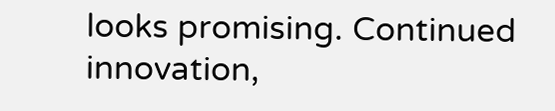looks promising. Continued innovation,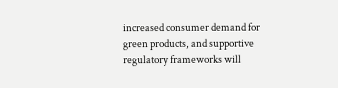increased consumer demand for green products, and supportive regulatory frameworks will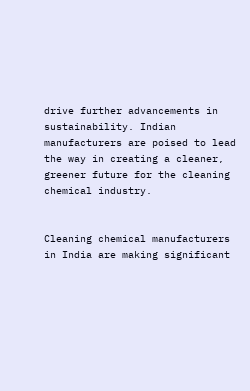drive further advancements in sustainability. Indian manufacturers are poised to lead the way in creating a cleaner, greener future for the cleaning chemical industry.


Cleaning chemical manufacturers in India are making significant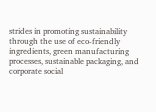strides in promoting sustainability through the use of eco-friendly ingredients, green manufacturing processes, sustainable packaging, and corporate social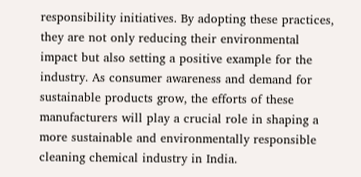responsibility initiatives. By adopting these practices, they are not only reducing their environmental impact but also setting a positive example for the industry. As consumer awareness and demand for sustainable products grow, the efforts of these manufacturers will play a crucial role in shaping a more sustainable and environmentally responsible cleaning chemical industry in India.